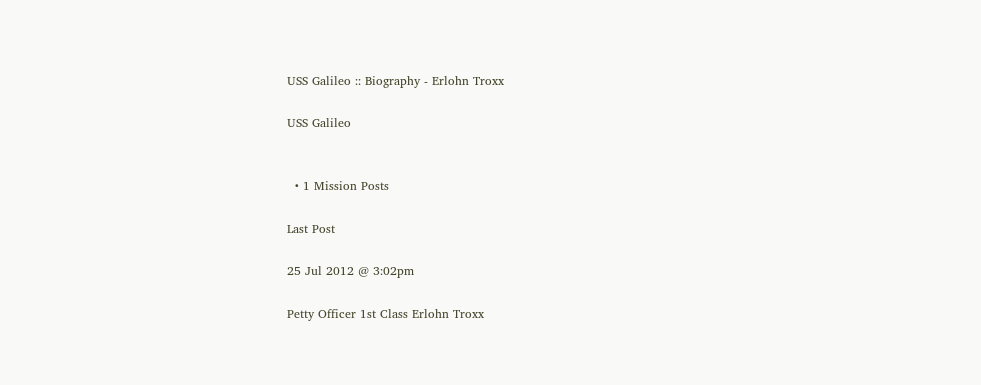USS Galileo :: Biography - Erlohn Troxx

USS Galileo


  • 1 Mission Posts

Last Post

25 Jul 2012 @ 3:02pm

Petty Officer 1st Class Erlohn Troxx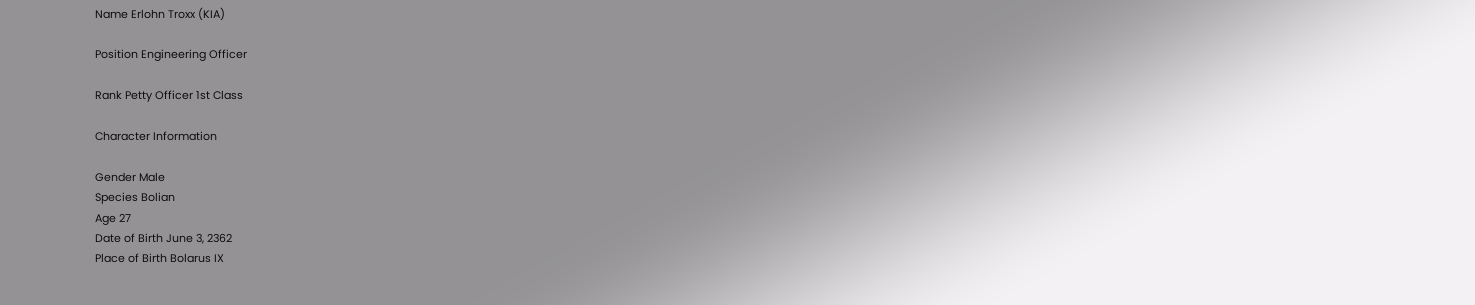Name Erlohn Troxx (KIA)

Position Engineering Officer

Rank Petty Officer 1st Class

Character Information

Gender Male
Species Bolian
Age 27
Date of Birth June 3, 2362
Place of Birth Bolarus IX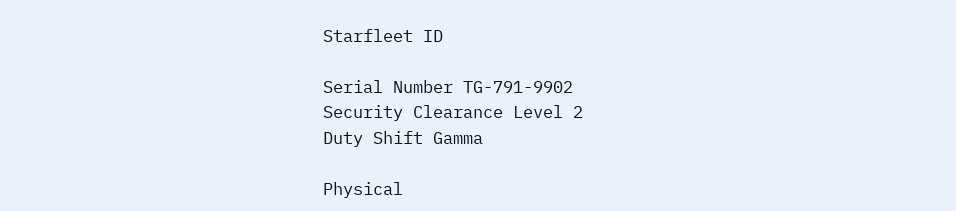Starfleet ID

Serial Number TG-791-9902
Security Clearance Level 2
Duty Shift Gamma

Physical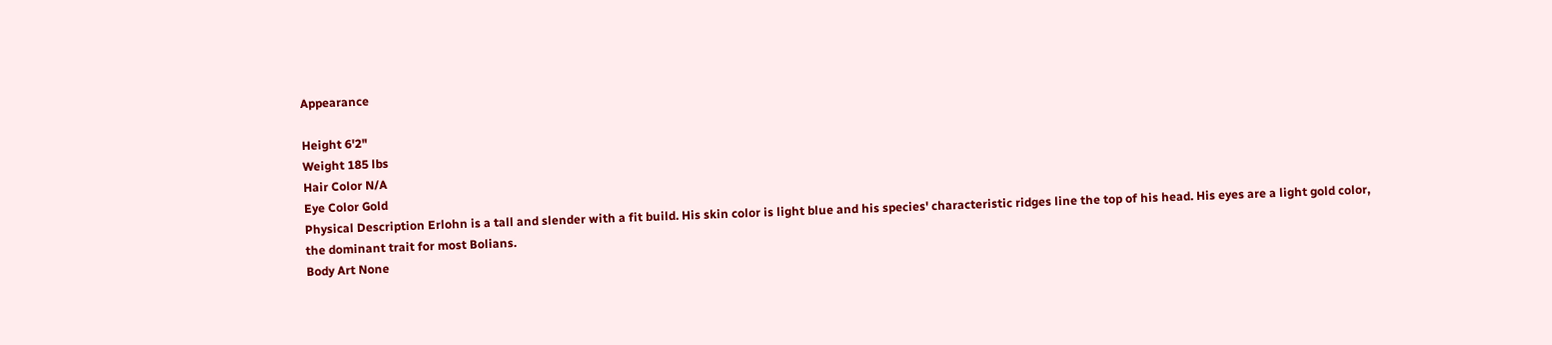Appearance

Height 6'2"
Weight 185 lbs
Hair Color N/A
Eye Color Gold
Physical Description Erlohn is a tall and slender with a fit build. His skin color is light blue and his species' characteristic ridges line the top of his head. His eyes are a light gold color, the dominant trait for most Bolians.
Body Art None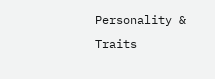Personality & Traits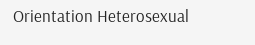Orientation Heterosexual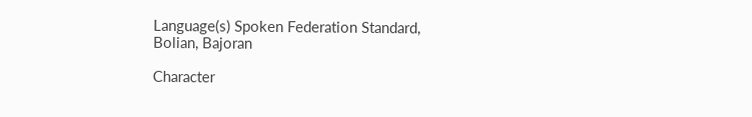Language(s) Spoken Federation Standard, Bolian, Bajoran

Character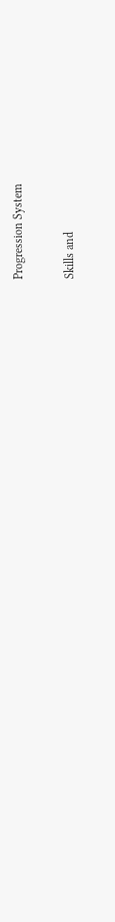Progression System

Skills and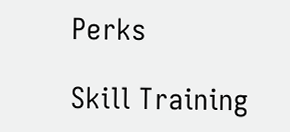Perks

Skill Training